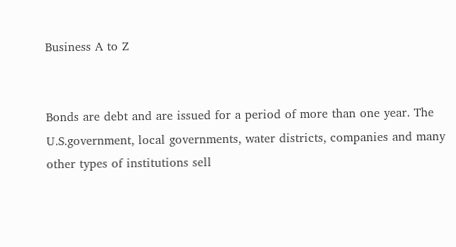Business A to Z


Bonds are debt and are issued for a period of more than one year. The U.S.government, local governments, water districts, companies and many other types of institutions sell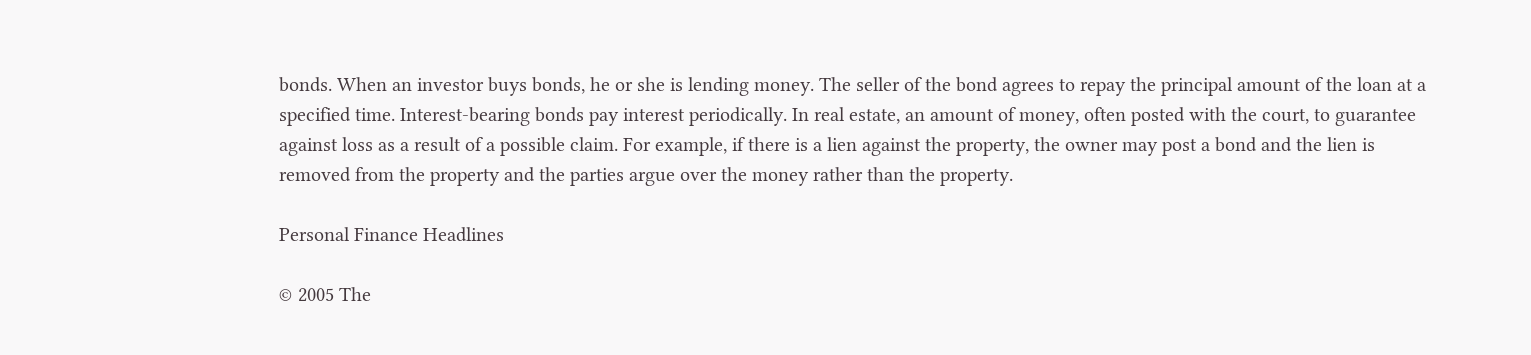bonds. When an investor buys bonds, he or she is lending money. The seller of the bond agrees to repay the principal amount of the loan at a specified time. Interest-bearing bonds pay interest periodically. In real estate, an amount of money, often posted with the court, to guarantee against loss as a result of a possible claim. For example, if there is a lien against the property, the owner may post a bond and the lien is removed from the property and the parties argue over the money rather than the property.

Personal Finance Headlines

© 2005 The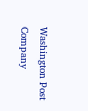Washington Post Company